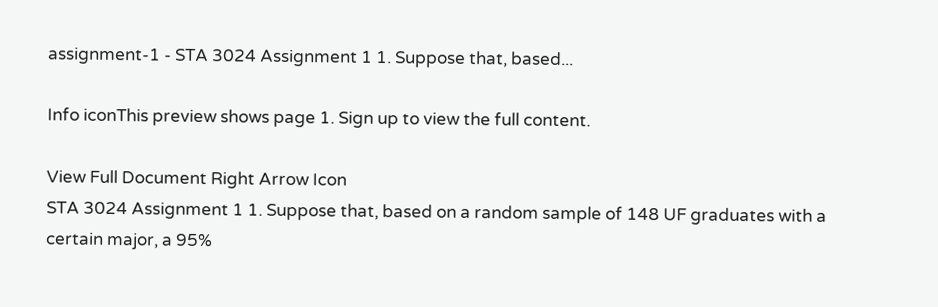assignment-1 - STA 3024 Assignment 1 1. Suppose that, based...

Info iconThis preview shows page 1. Sign up to view the full content.

View Full Document Right Arrow Icon
STA 3024 Assignment 1 1. Suppose that, based on a random sample of 148 UF graduates with a certain major, a 95%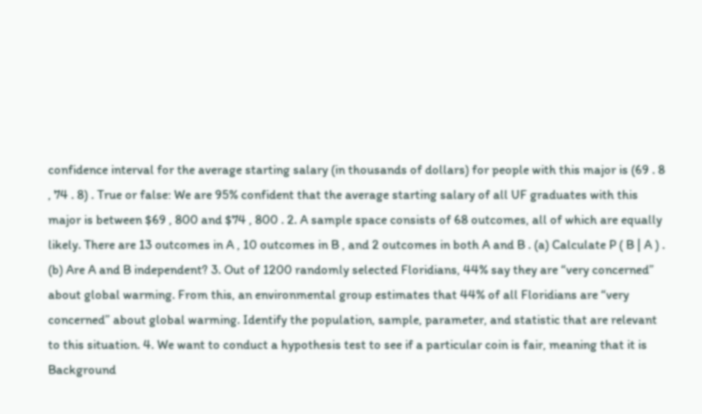confidence interval for the average starting salary (in thousands of dollars) for people with this major is (69 . 8 , 74 . 8) . True or false: We are 95% confident that the average starting salary of all UF graduates with this major is between $69 , 800 and $74 , 800 . 2. A sample space consists of 68 outcomes, all of which are equally likely. There are 13 outcomes in A , 10 outcomes in B , and 2 outcomes in both A and B . (a) Calculate P ( B | A ) . (b) Are A and B independent? 3. Out of 1200 randomly selected Floridians, 44% say they are “very concerned” about global warming. From this, an environmental group estimates that 44% of all Floridians are “very concerned” about global warming. Identify the population, sample, parameter, and statistic that are relevant to this situation. 4. We want to conduct a hypothesis test to see if a particular coin is fair, meaning that it is
Background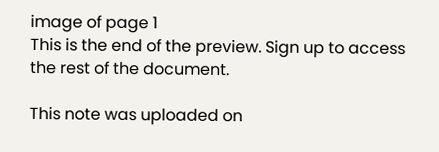image of page 1
This is the end of the preview. Sign up to access the rest of the document.

This note was uploaded on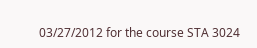03/27/2012 for the course STA 3024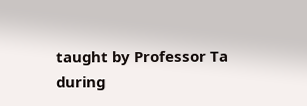taught by Professor Ta during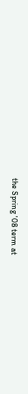the Spring '08 term at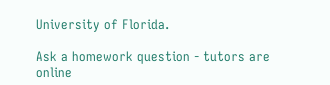University of Florida.

Ask a homework question - tutors are online